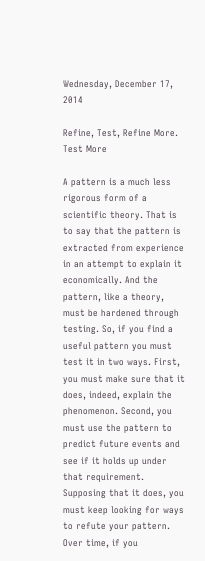Wednesday, December 17, 2014

Refine, Test, Refine More. Test More

A pattern is a much less rigorous form of a scientific theory. That is to say that the pattern is extracted from experience in an attempt to explain it economically. And the pattern, like a theory, must be hardened through testing. So, if you find a useful pattern you must test it in two ways. First, you must make sure that it does, indeed, explain the phenomenon. Second, you must use the pattern to predict future events and see if it holds up under that requirement. Supposing that it does, you must keep looking for ways to refute your pattern. Over time, if you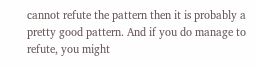cannot refute the pattern then it is probably a pretty good pattern. And if you do manage to refute, you might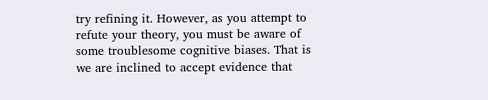try refining it. However, as you attempt to refute your theory, you must be aware of some troublesome cognitive biases. That is we are inclined to accept evidence that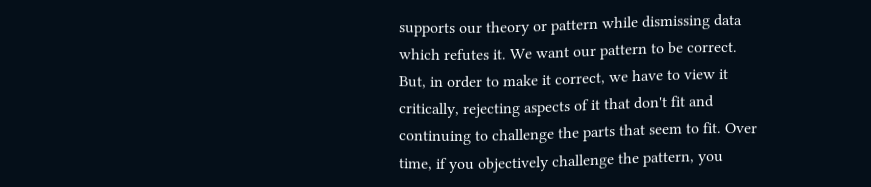supports our theory or pattern while dismissing data which refutes it. We want our pattern to be correct. But, in order to make it correct, we have to view it critically, rejecting aspects of it that don't fit and continuing to challenge the parts that seem to fit. Over time, if you objectively challenge the pattern, you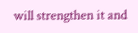will strengthen it and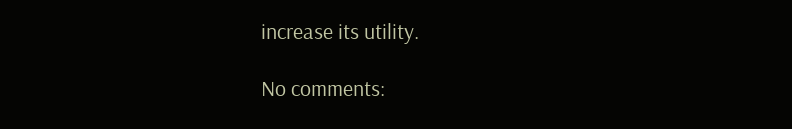increase its utility.

No comments: